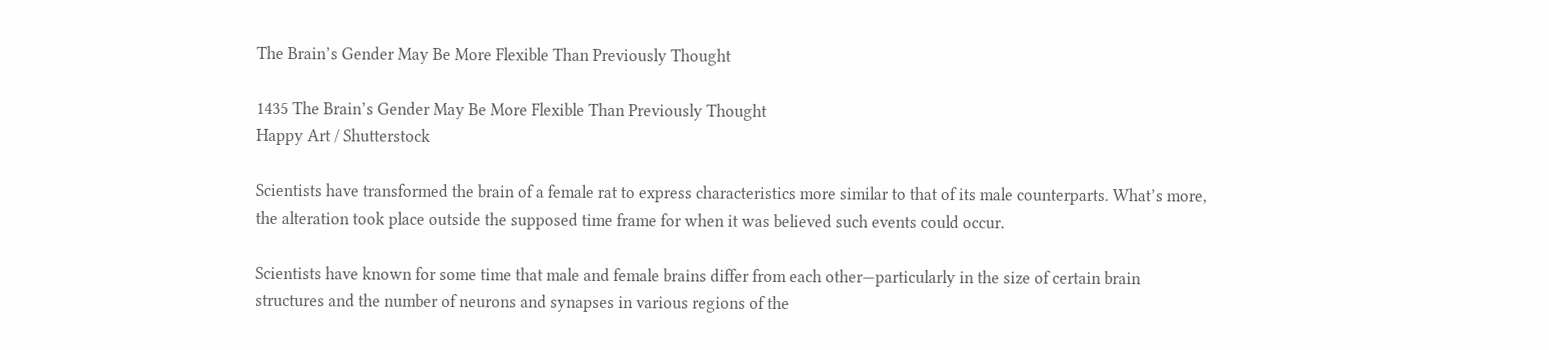The Brain’s Gender May Be More Flexible Than Previously Thought

1435 The Brain’s Gender May Be More Flexible Than Previously Thought
Happy Art / Shutterstock

Scientists have transformed the brain of a female rat to express characteristics more similar to that of its male counterparts. What’s more, the alteration took place outside the supposed time frame for when it was believed such events could occur.

Scientists have known for some time that male and female brains differ from each other—particularly in the size of certain brain structures and the number of neurons and synapses in various regions of the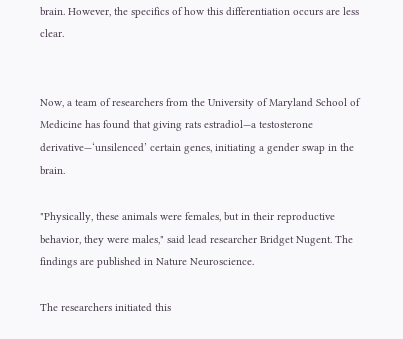brain. However, the specifics of how this differentiation occurs are less clear.


Now, a team of researchers from the University of Maryland School of Medicine has found that giving rats estradiol—a testosterone derivative—‘unsilenced’ certain genes, initiating a gender swap in the brain.

"Physically, these animals were females, but in their reproductive behavior, they were males," said lead researcher Bridget Nugent. The findings are published in Nature Neuroscience.

The researchers initiated this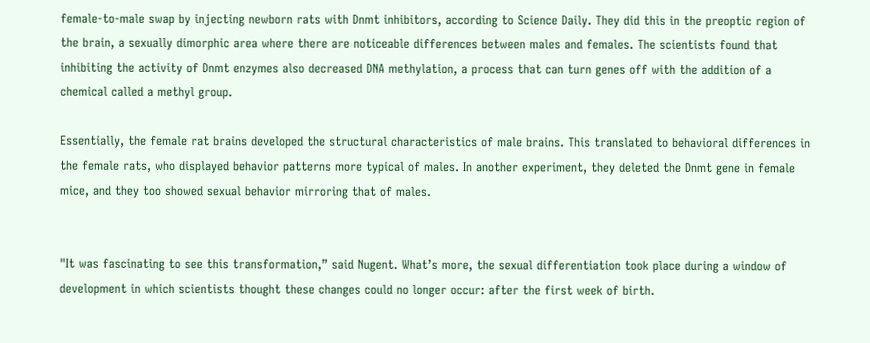female-to-male swap by injecting newborn rats with Dnmt inhibitors, according to Science Daily. They did this in the preoptic region of the brain, a sexually dimorphic area where there are noticeable differences between males and females. The scientists found that inhibiting the activity of Dnmt enzymes also decreased DNA methylation, a process that can turn genes off with the addition of a chemical called a methyl group.

Essentially, the female rat brains developed the structural characteristics of male brains. This translated to behavioral differences in the female rats, who displayed behavior patterns more typical of males. In another experiment, they deleted the Dnmt gene in female mice, and they too showed sexual behavior mirroring that of males.


"It was fascinating to see this transformation,” said Nugent. What’s more, the sexual differentiation took place during a window of development in which scientists thought these changes could no longer occur: after the first week of birth.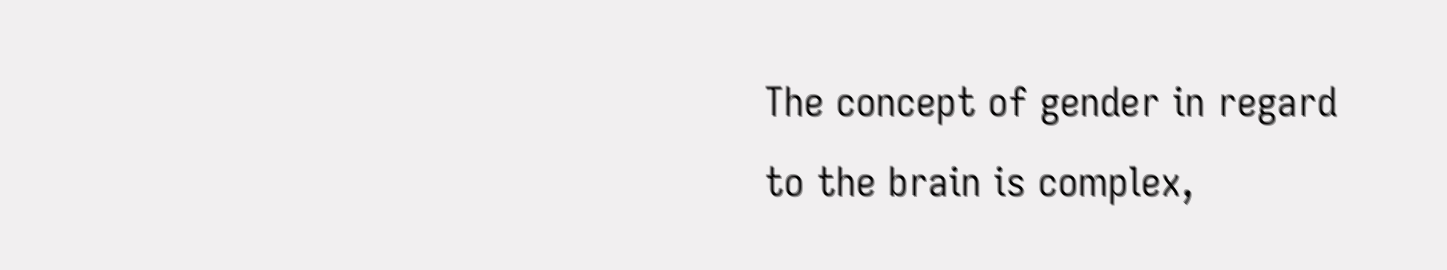The concept of gender in regard to the brain is complex,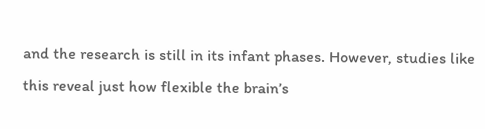and the research is still in its infant phases. However, studies like this reveal just how flexible the brain’s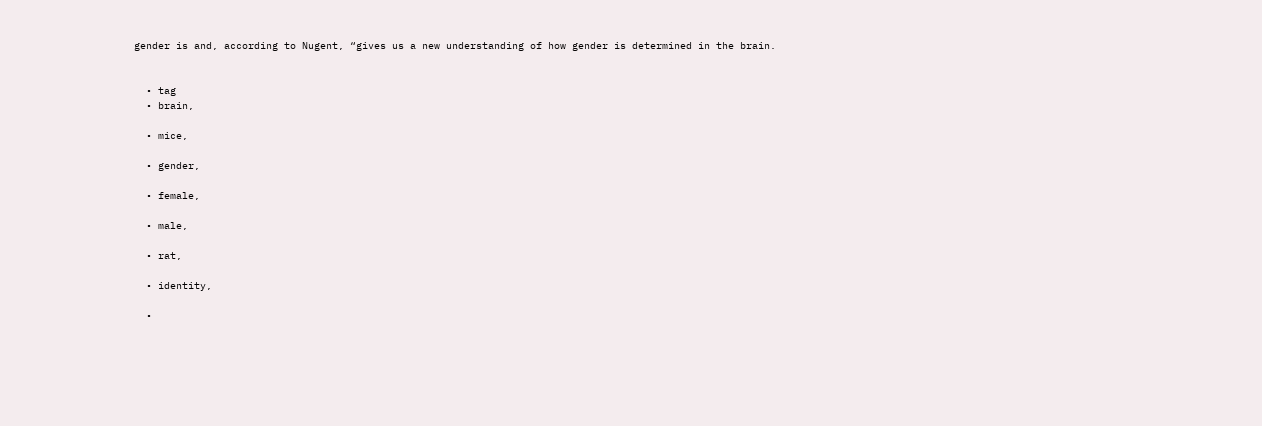gender is and, according to Nugent, “gives us a new understanding of how gender is determined in the brain.


  • tag
  • brain,

  • mice,

  • gender,

  • female,

  • male,

  • rat,

  • identity,

  •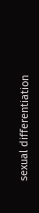sexual differentiation